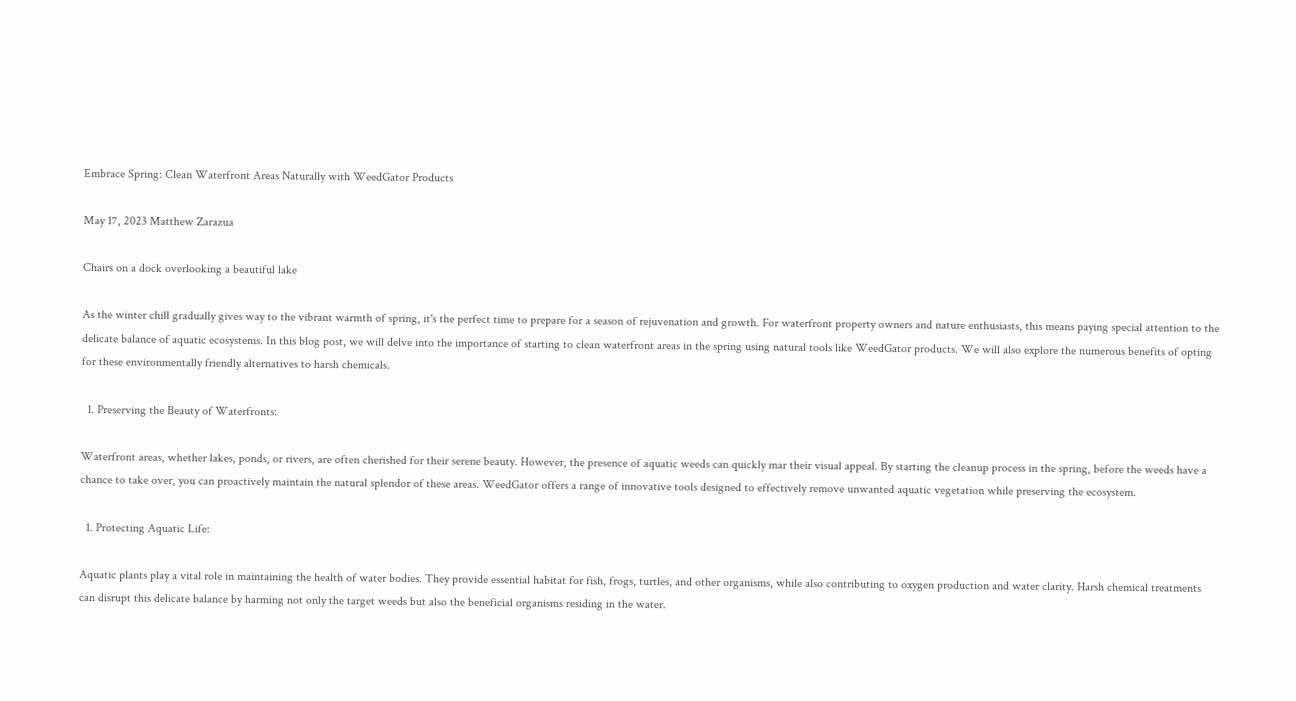Embrace Spring: Clean Waterfront Areas Naturally with WeedGator Products

May 17, 2023 Matthew Zarazua

Chairs on a dock overlooking a beautiful lake

As the winter chill gradually gives way to the vibrant warmth of spring, it's the perfect time to prepare for a season of rejuvenation and growth. For waterfront property owners and nature enthusiasts, this means paying special attention to the delicate balance of aquatic ecosystems. In this blog post, we will delve into the importance of starting to clean waterfront areas in the spring using natural tools like WeedGator products. We will also explore the numerous benefits of opting for these environmentally friendly alternatives to harsh chemicals.

  1. Preserving the Beauty of Waterfronts:

Waterfront areas, whether lakes, ponds, or rivers, are often cherished for their serene beauty. However, the presence of aquatic weeds can quickly mar their visual appeal. By starting the cleanup process in the spring, before the weeds have a chance to take over, you can proactively maintain the natural splendor of these areas. WeedGator offers a range of innovative tools designed to effectively remove unwanted aquatic vegetation while preserving the ecosystem.

  1. Protecting Aquatic Life:

Aquatic plants play a vital role in maintaining the health of water bodies. They provide essential habitat for fish, frogs, turtles, and other organisms, while also contributing to oxygen production and water clarity. Harsh chemical treatments can disrupt this delicate balance by harming not only the target weeds but also the beneficial organisms residing in the water.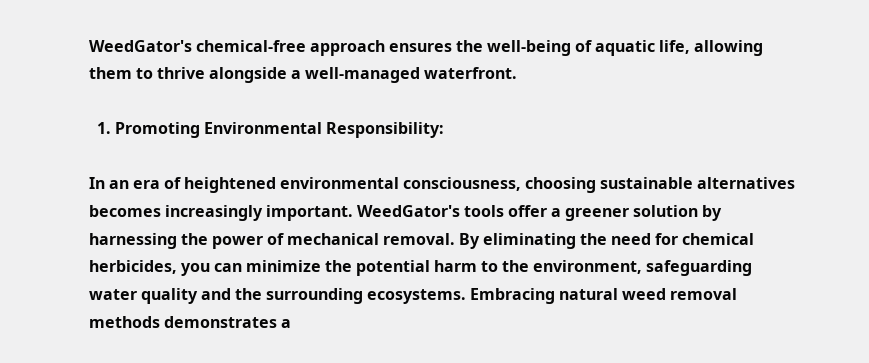WeedGator's chemical-free approach ensures the well-being of aquatic life, allowing them to thrive alongside a well-managed waterfront.

  1. Promoting Environmental Responsibility:

In an era of heightened environmental consciousness, choosing sustainable alternatives becomes increasingly important. WeedGator's tools offer a greener solution by harnessing the power of mechanical removal. By eliminating the need for chemical herbicides, you can minimize the potential harm to the environment, safeguarding water quality and the surrounding ecosystems. Embracing natural weed removal methods demonstrates a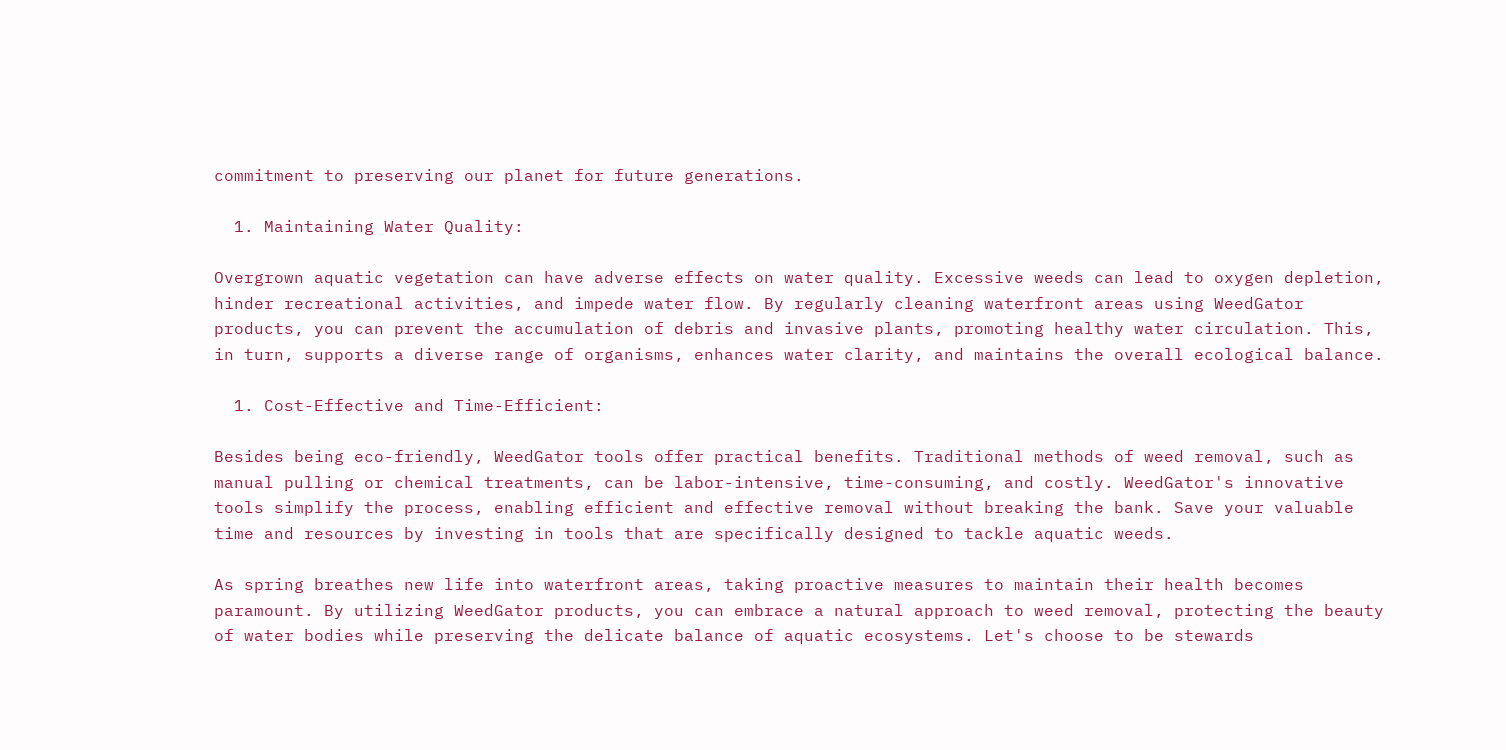commitment to preserving our planet for future generations.

  1. Maintaining Water Quality:

Overgrown aquatic vegetation can have adverse effects on water quality. Excessive weeds can lead to oxygen depletion, hinder recreational activities, and impede water flow. By regularly cleaning waterfront areas using WeedGator products, you can prevent the accumulation of debris and invasive plants, promoting healthy water circulation. This, in turn, supports a diverse range of organisms, enhances water clarity, and maintains the overall ecological balance.

  1. Cost-Effective and Time-Efficient:

Besides being eco-friendly, WeedGator tools offer practical benefits. Traditional methods of weed removal, such as manual pulling or chemical treatments, can be labor-intensive, time-consuming, and costly. WeedGator's innovative tools simplify the process, enabling efficient and effective removal without breaking the bank. Save your valuable time and resources by investing in tools that are specifically designed to tackle aquatic weeds.

As spring breathes new life into waterfront areas, taking proactive measures to maintain their health becomes paramount. By utilizing WeedGator products, you can embrace a natural approach to weed removal, protecting the beauty of water bodies while preserving the delicate balance of aquatic ecosystems. Let's choose to be stewards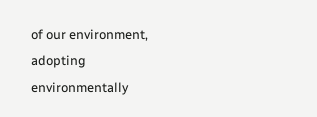of our environment, adopting environmentally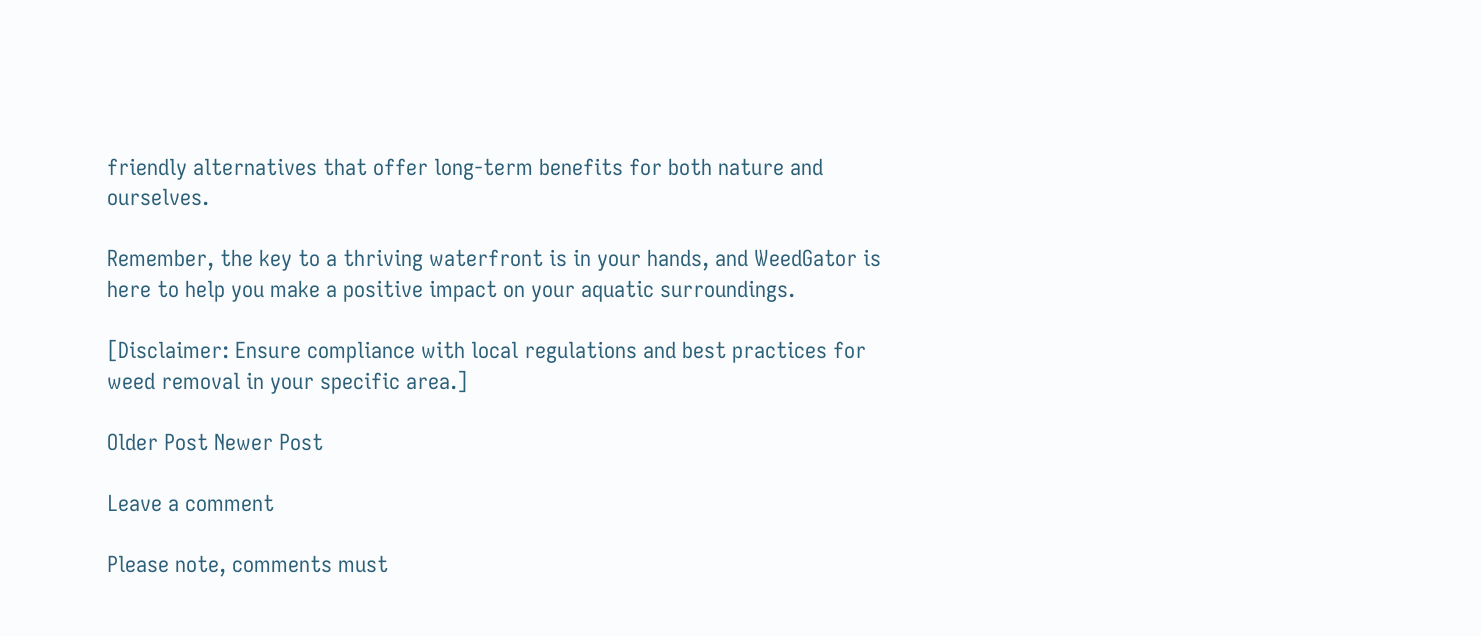friendly alternatives that offer long-term benefits for both nature and ourselves.

Remember, the key to a thriving waterfront is in your hands, and WeedGator is here to help you make a positive impact on your aquatic surroundings.

[Disclaimer: Ensure compliance with local regulations and best practices for weed removal in your specific area.]

Older Post Newer Post

Leave a comment

Please note, comments must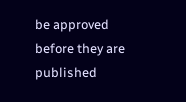be approved before they are published